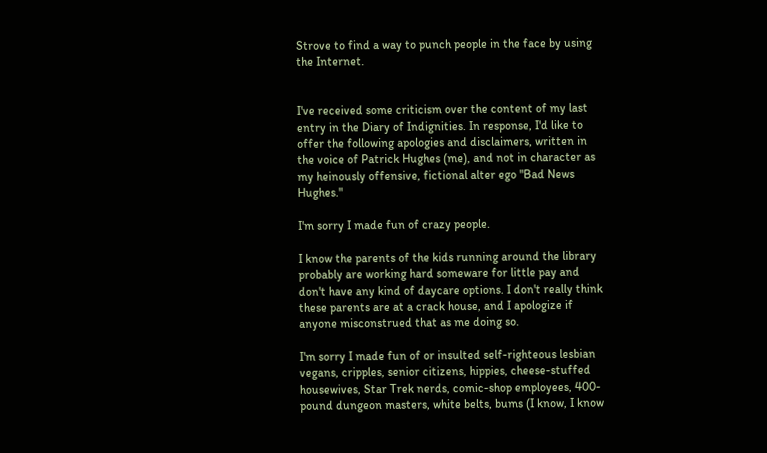Strove to find a way to punch people in the face by using the Internet.


I've received some criticism over the content of my last entry in the Diary of Indignities. In response, I'd like to offer the following apologies and disclaimers, written in the voice of Patrick Hughes (me), and not in character as my heinously offensive, fictional alter ego "Bad News Hughes."

I'm sorry I made fun of crazy people.

I know the parents of the kids running around the library probably are working hard someware for little pay and don't have any kind of daycare options. I don't really think these parents are at a crack house, and I apologize if anyone misconstrued that as me doing so.

I'm sorry I made fun of or insulted self-righteous lesbian vegans, cripples, senior citizens, hippies, cheese-stuffed housewives, Star Trek nerds, comic-shop employees, 400-pound dungeon masters, white belts, bums (I know, I know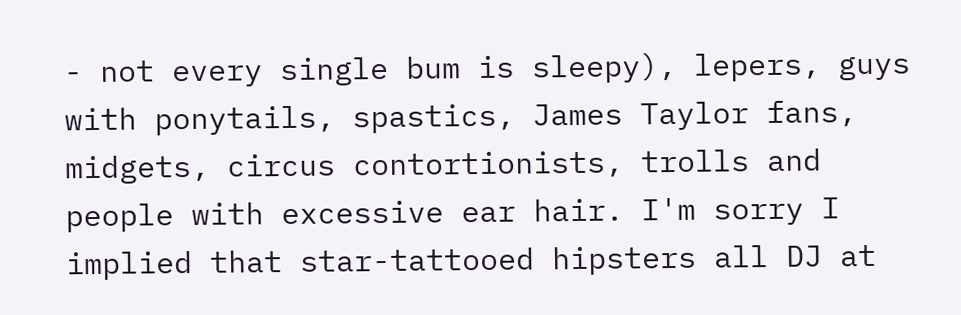- not every single bum is sleepy), lepers, guys with ponytails, spastics, James Taylor fans, midgets, circus contortionists, trolls and people with excessive ear hair. I'm sorry I implied that star-tattooed hipsters all DJ at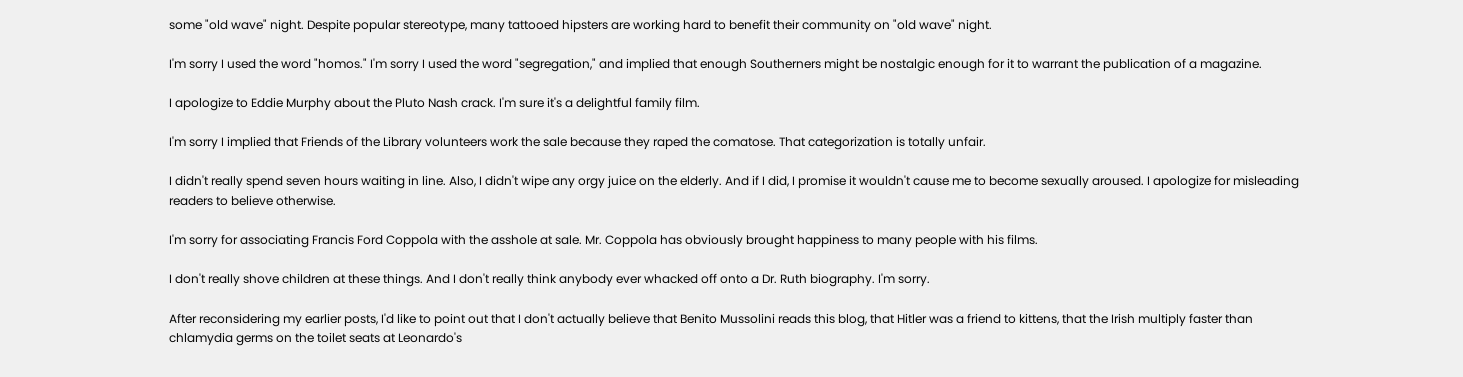some "old wave" night. Despite popular stereotype, many tattooed hipsters are working hard to benefit their community on "old wave" night.

I'm sorry I used the word "homos." I'm sorry I used the word "segregation," and implied that enough Southerners might be nostalgic enough for it to warrant the publication of a magazine.

I apologize to Eddie Murphy about the Pluto Nash crack. I'm sure it's a delightful family film.

I'm sorry I implied that Friends of the Library volunteers work the sale because they raped the comatose. That categorization is totally unfair.

I didn't really spend seven hours waiting in line. Also, I didn't wipe any orgy juice on the elderly. And if I did, I promise it wouldn't cause me to become sexually aroused. I apologize for misleading readers to believe otherwise.

I'm sorry for associating Francis Ford Coppola with the asshole at sale. Mr. Coppola has obviously brought happiness to many people with his films.

I don't really shove children at these things. And I don't really think anybody ever whacked off onto a Dr. Ruth biography. I'm sorry.

After reconsidering my earlier posts, I'd like to point out that I don't actually believe that Benito Mussolini reads this blog, that Hitler was a friend to kittens, that the Irish multiply faster than chlamydia germs on the toilet seats at Leonardo's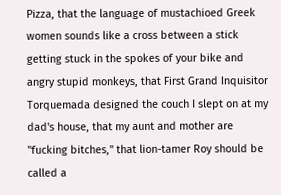Pizza, that the language of mustachioed Greek women sounds like a cross between a stick getting stuck in the spokes of your bike and angry stupid monkeys, that First Grand Inquisitor Torquemada designed the couch I slept on at my dad's house, that my aunt and mother are "fucking bitches," that lion-tamer Roy should be called a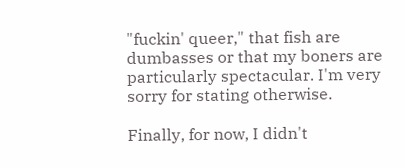"fuckin' queer," that fish are dumbasses or that my boners are particularly spectacular. I'm very sorry for stating otherwise.

Finally, for now, I didn't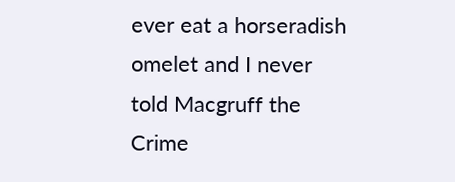ever eat a horseradish omelet and I never told Macgruff the Crime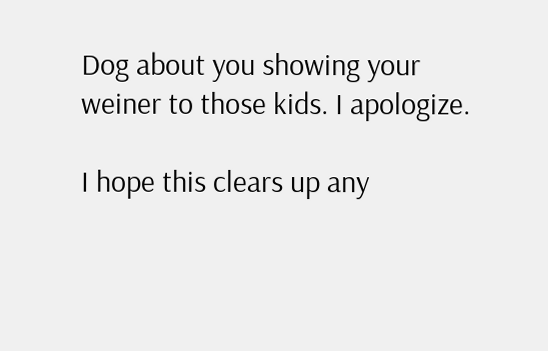Dog about you showing your weiner to those kids. I apologize.

I hope this clears up any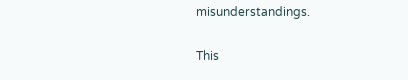misunderstandings.

This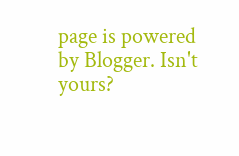page is powered by Blogger. Isn't yours?